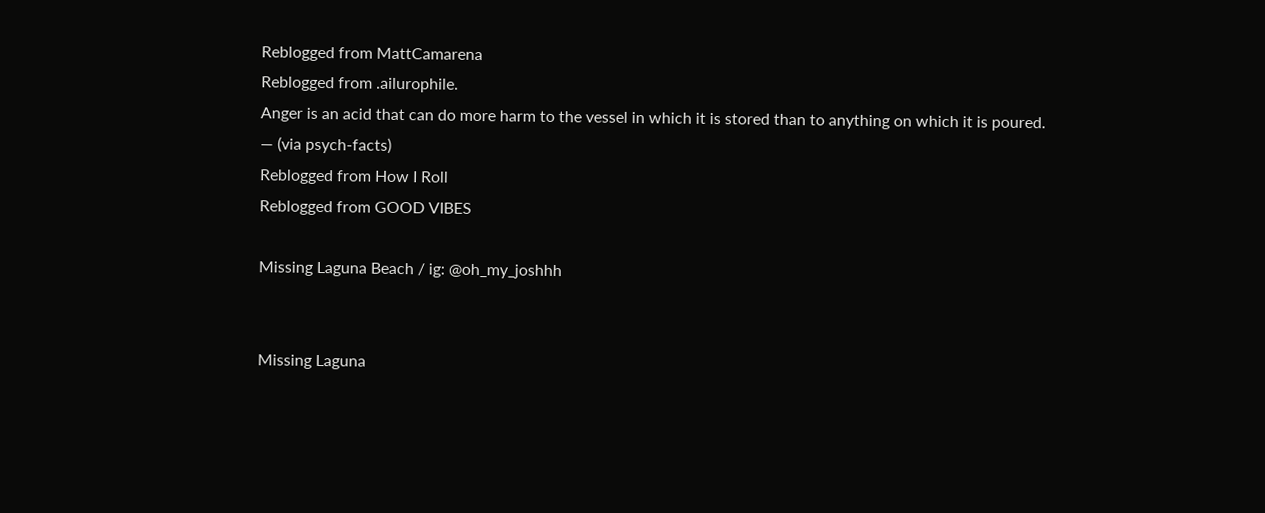Reblogged from MattCamarena
Reblogged from .ailurophile.
Anger is an acid that can do more harm to the vessel in which it is stored than to anything on which it is poured.
— (via psych-facts)
Reblogged from How I Roll
Reblogged from GOOD VIBES

Missing Laguna Beach / ig: @oh_my_joshhh


Missing Laguna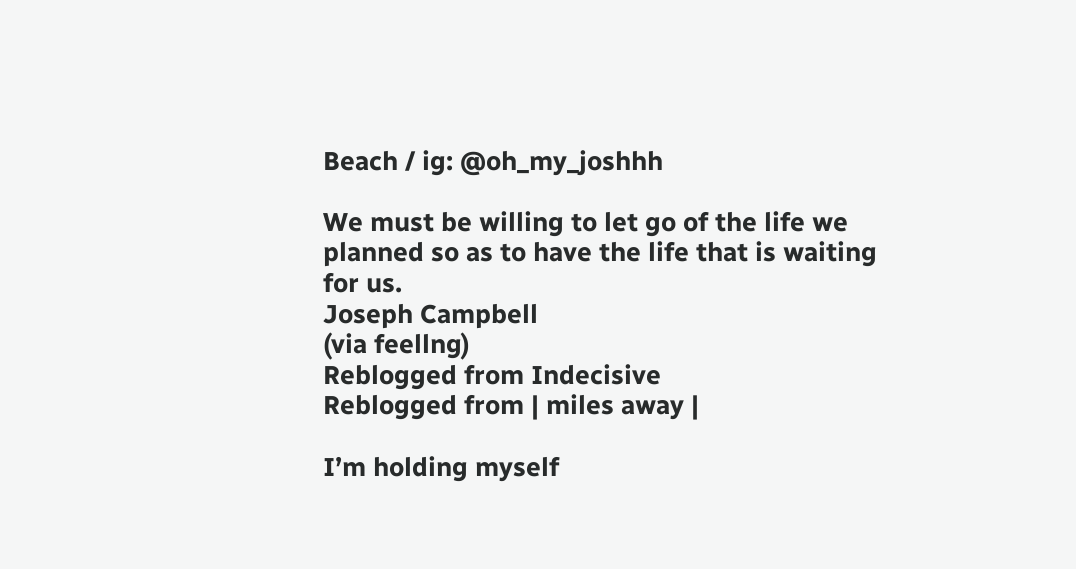Beach / ig: @oh_my_joshhh

We must be willing to let go of the life we planned so as to have the life that is waiting for us.
Joseph Campbell
(via feellng)
Reblogged from Indecisive
Reblogged from | miles away |

I’m holding myself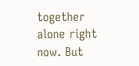together alone right now. But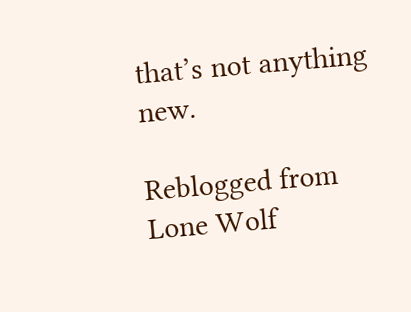that’s not anything new.

Reblogged from Lone Wolf